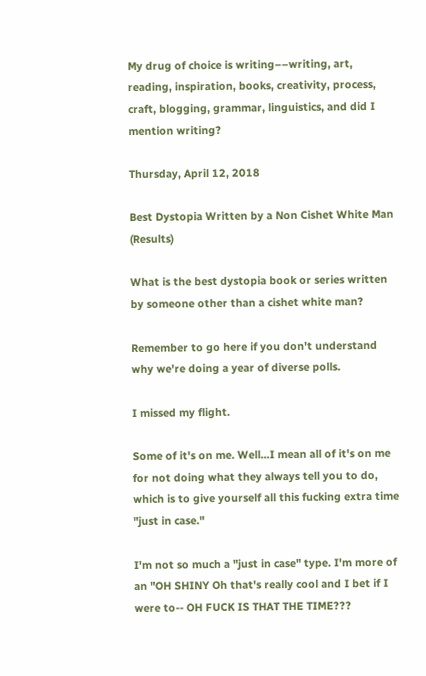My drug of choice is writing––writing, art, reading, inspiration, books, creativity, process, craft, blogging, grammar, linguistics, and did I mention writing?

Thursday, April 12, 2018

Best Dystopia Written by a Non Cishet White Man (Results)

What is the best dystopia book or series written by someone other than a cishet white man?

Remember to go here if you don't understand why we're doing a year of diverse polls.

I missed my flight.

Some of it's on me. Well...I mean all of it's on me for not doing what they always tell you to do, which is to give yourself all this fucking extra time "just in case."

I'm not so much a "just in case" type. I'm more of an "OH SHINY Oh that's really cool and I bet if I were to-- OH FUCK IS THAT THE TIME???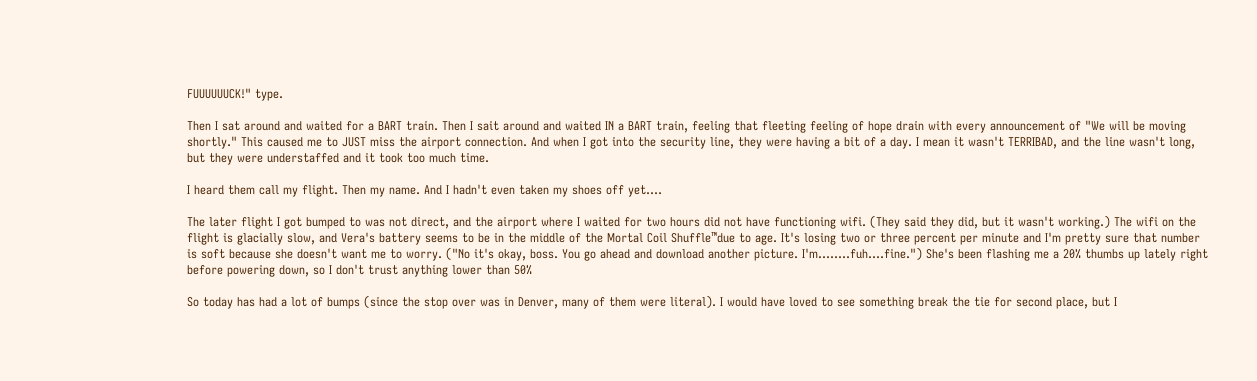FUUUUUUCK!" type.

Then I sat around and waited for a BART train. Then I sait around and waited IN a BART train, feeling that fleeting feeling of hope drain with every announcement of "We will be moving shortly." This caused me to JUST miss the airport connection. And when I got into the security line, they were having a bit of a day. I mean it wasn't TERRIBAD, and the line wasn't long, but they were understaffed and it took too much time.

I heard them call my flight. Then my name. And I hadn't even taken my shoes off yet....

The later flight I got bumped to was not direct, and the airport where I waited for two hours did not have functioning wifi. (They said they did, but it wasn't working.) The wifi on the flight is glacially slow, and Vera's battery seems to be in the middle of the Mortal Coil Shuffle™due to age. It's losing two or three percent per minute and I'm pretty sure that number is soft because she doesn't want me to worry. ("No it's okay, boss. You go ahead and download another picture. I'm........fuh....fine.") She's been flashing me a 20% thumbs up lately right before powering down, so I don't trust anything lower than 50%

So today has had a lot of bumps (since the stop over was in Denver, many of them were literal). I would have loved to see something break the tie for second place, but I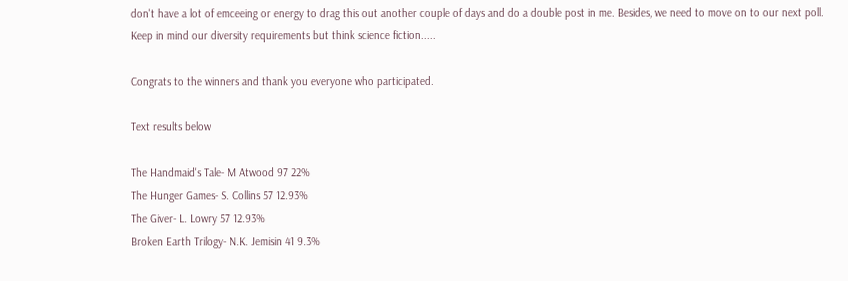don't have a lot of emceeing or energy to drag this out another couple of days and do a double post in me. Besides, we need to move on to our next poll.  Keep in mind our diversity requirements but think science fiction.....

Congrats to the winners and thank you everyone who participated.

Text results below

The Handmaid's Tale- M Atwood 97 22%
The Hunger Games- S. Collins 57 12.93%
The Giver- L. Lowry 57 12.93%
Broken Earth Trilogy- N.K. Jemisin 41 9.3%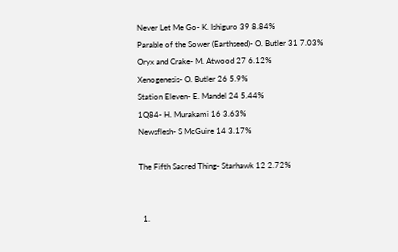Never Let Me Go- K. Ishiguro 39 8.84%
Parable of the Sower (Earthseed)- O. Butler 31 7.03%
Oryx and Crake- M. Atwood 27 6.12%
Xenogenesis- O. Butler 26 5.9%
Station Eleven- E. Mandel 24 5.44%
1Q84- H. Murakami 16 3.63%
Newsflesh- S McGuire 14 3.17%

The Fifth Sacred Thing- Starhawk 12 2.72%


  1.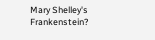Mary Shelley's Frankenstein?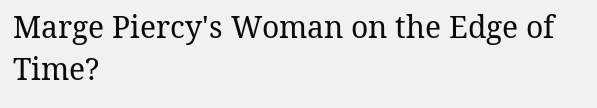Marge Piercy's Woman on the Edge of Time?